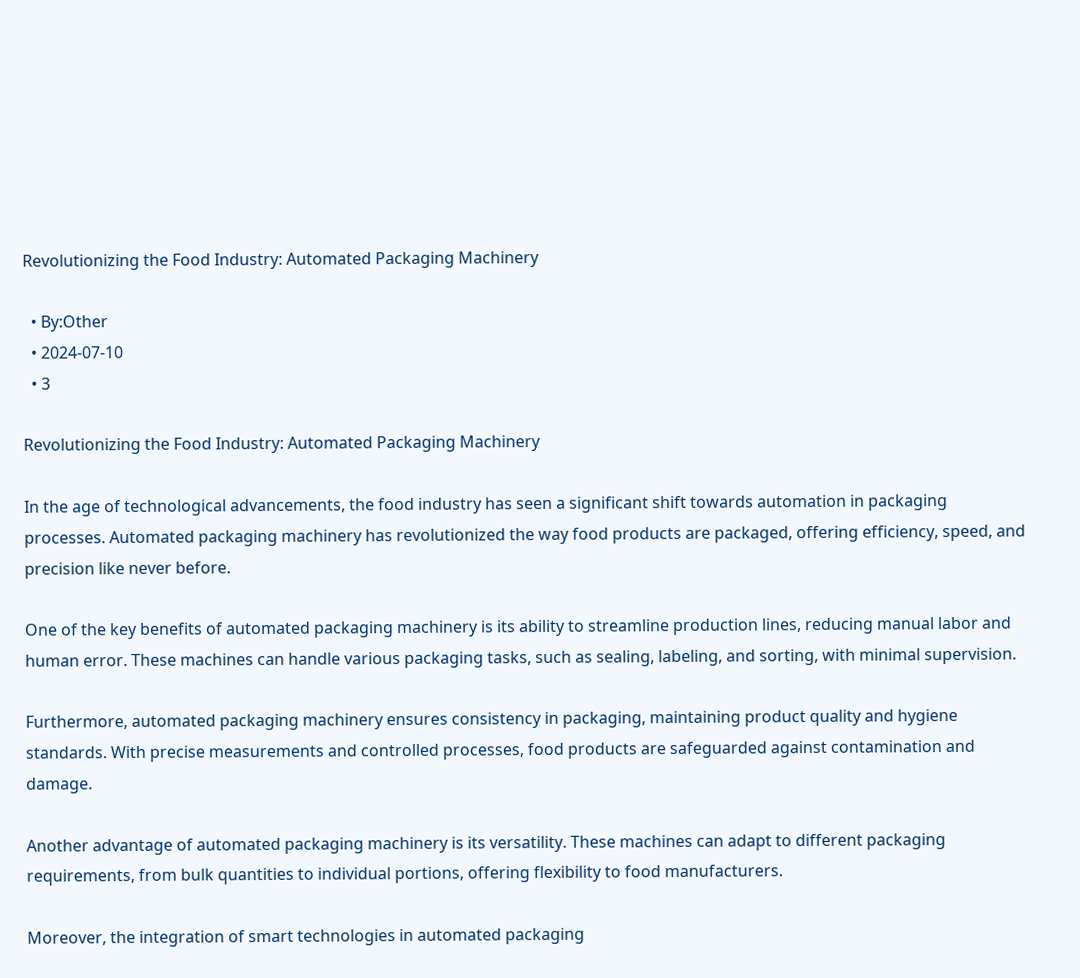Revolutionizing the Food Industry: Automated Packaging Machinery

  • By:Other
  • 2024-07-10
  • 3

Revolutionizing the Food Industry: Automated Packaging Machinery

In the age of technological advancements, the food industry has seen a significant shift towards automation in packaging processes. Automated packaging machinery has revolutionized the way food products are packaged, offering efficiency, speed, and precision like never before.

One of the key benefits of automated packaging machinery is its ability to streamline production lines, reducing manual labor and human error. These machines can handle various packaging tasks, such as sealing, labeling, and sorting, with minimal supervision.

Furthermore, automated packaging machinery ensures consistency in packaging, maintaining product quality and hygiene standards. With precise measurements and controlled processes, food products are safeguarded against contamination and damage.

Another advantage of automated packaging machinery is its versatility. These machines can adapt to different packaging requirements, from bulk quantities to individual portions, offering flexibility to food manufacturers.

Moreover, the integration of smart technologies in automated packaging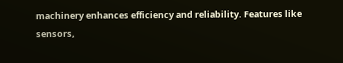machinery enhances efficiency and reliability. Features like sensors,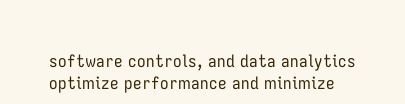software controls, and data analytics optimize performance and minimize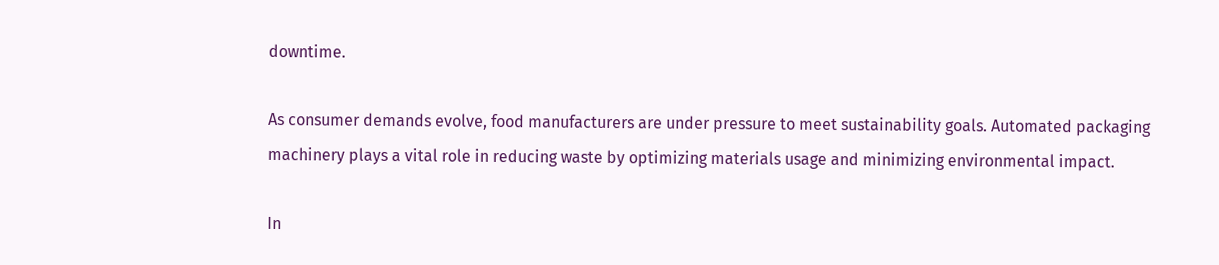downtime.

As consumer demands evolve, food manufacturers are under pressure to meet sustainability goals. Automated packaging machinery plays a vital role in reducing waste by optimizing materials usage and minimizing environmental impact.

In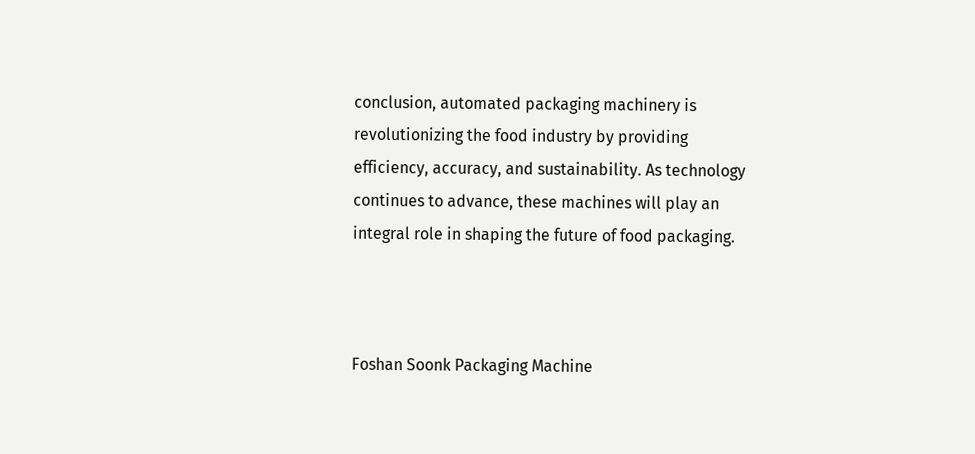conclusion, automated packaging machinery is revolutionizing the food industry by providing efficiency, accuracy, and sustainability. As technology continues to advance, these machines will play an integral role in shaping the future of food packaging.



Foshan Soonk Packaging Machine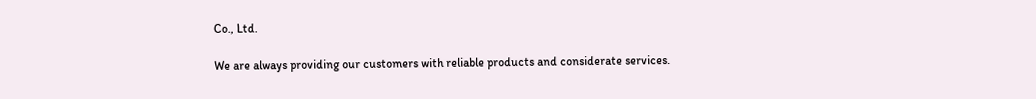Co., Ltd.

We are always providing our customers with reliable products and considerate services.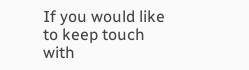If you would like to keep touch with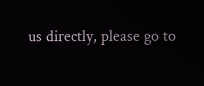us directly, please go to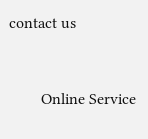contact us



        Online Service